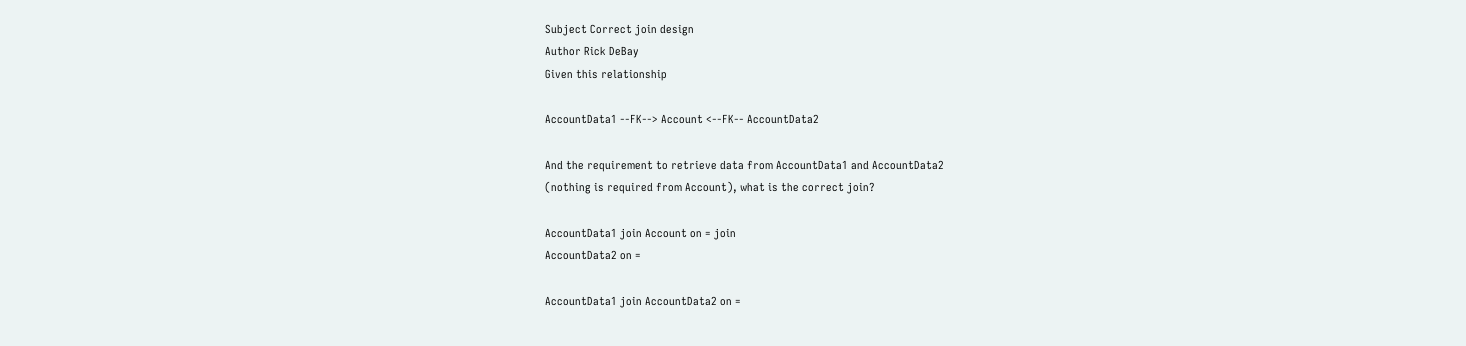Subject Correct join design
Author Rick DeBay
Given this relationship

AccountData1 --FK--> Account <--FK-- AccountData2

And the requirement to retrieve data from AccountData1 and AccountData2
(nothing is required from Account), what is the correct join?

AccountData1 join Account on = join
AccountData2 on =

AccountData1 join AccountData2 on =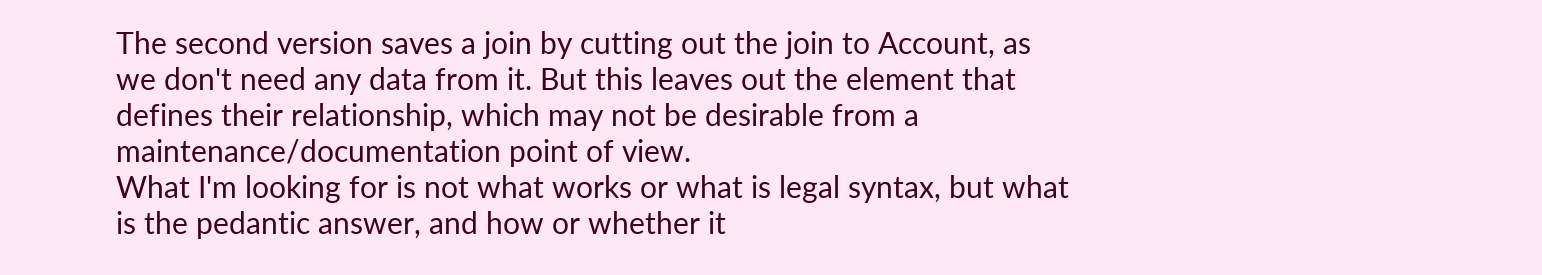The second version saves a join by cutting out the join to Account, as
we don't need any data from it. But this leaves out the element that
defines their relationship, which may not be desirable from a
maintenance/documentation point of view.
What I'm looking for is not what works or what is legal syntax, but what
is the pedantic answer, and how or whether it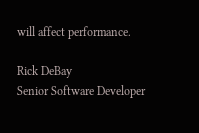will affect performance.

Rick DeBay
Senior Software Developer